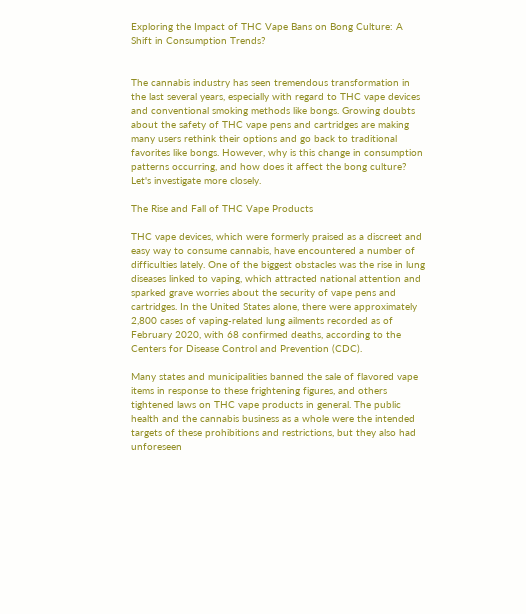Exploring the Impact of THC Vape Bans on Bong Culture: A Shift in Consumption Trends?


The cannabis industry has seen tremendous transformation in the last several years, especially with regard to THC vape devices and conventional smoking methods like bongs. Growing doubts about the safety of THC vape pens and cartridges are making many users rethink their options and go back to traditional favorites like bongs. However, why is this change in consumption patterns occurring, and how does it affect the bong culture? Let's investigate more closely.

The Rise and Fall of THC Vape Products

THC vape devices, which were formerly praised as a discreet and easy way to consume cannabis, have encountered a number of difficulties lately. One of the biggest obstacles was the rise in lung diseases linked to vaping, which attracted national attention and sparked grave worries about the security of vape pens and cartridges. In the United States alone, there were approximately 2,800 cases of vaping-related lung ailments recorded as of February 2020, with 68 confirmed deaths, according to the Centers for Disease Control and Prevention (CDC).

Many states and municipalities banned the sale of flavored vape items in response to these frightening figures, and others tightened laws on THC vape products in general. The public health and the cannabis business as a whole were the intended targets of these prohibitions and restrictions, but they also had unforeseen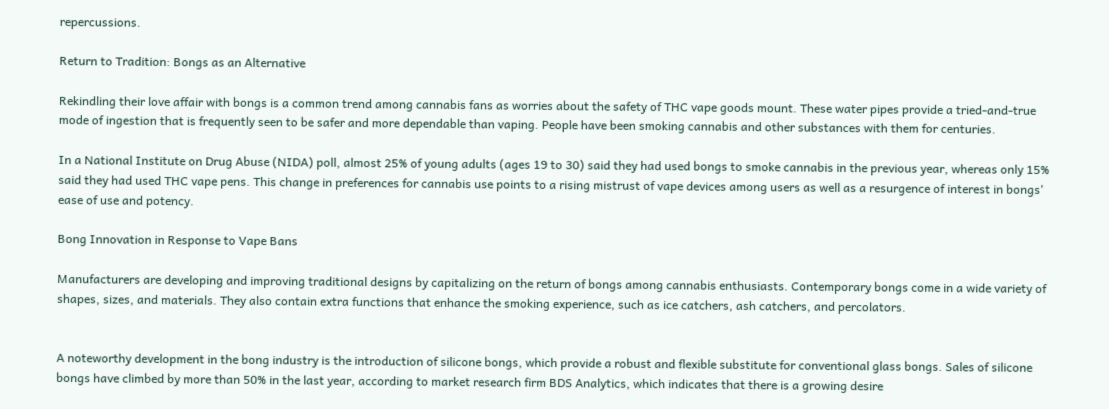repercussions.

Return to Tradition: Bongs as an Alternative

Rekindling their love affair with bongs is a common trend among cannabis fans as worries about the safety of THC vape goods mount. These water pipes provide a tried-and-true mode of ingestion that is frequently seen to be safer and more dependable than vaping. People have been smoking cannabis and other substances with them for centuries.

In a National Institute on Drug Abuse (NIDA) poll, almost 25% of young adults (ages 19 to 30) said they had used bongs to smoke cannabis in the previous year, whereas only 15% said they had used THC vape pens. This change in preferences for cannabis use points to a rising mistrust of vape devices among users as well as a resurgence of interest in bongs' ease of use and potency.

Bong Innovation in Response to Vape Bans

Manufacturers are developing and improving traditional designs by capitalizing on the return of bongs among cannabis enthusiasts. Contemporary bongs come in a wide variety of shapes, sizes, and materials. They also contain extra functions that enhance the smoking experience, such as ice catchers, ash catchers, and percolators.


A noteworthy development in the bong industry is the introduction of silicone bongs, which provide a robust and flexible substitute for conventional glass bongs. Sales of silicone bongs have climbed by more than 50% in the last year, according to market research firm BDS Analytics, which indicates that there is a growing desire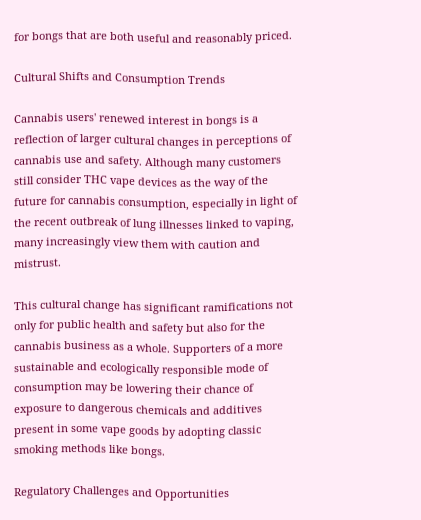for bongs that are both useful and reasonably priced.

Cultural Shifts and Consumption Trends

Cannabis users' renewed interest in bongs is a reflection of larger cultural changes in perceptions of cannabis use and safety. Although many customers still consider THC vape devices as the way of the future for cannabis consumption, especially in light of the recent outbreak of lung illnesses linked to vaping, many increasingly view them with caution and mistrust.

This cultural change has significant ramifications not only for public health and safety but also for the cannabis business as a whole. Supporters of a more sustainable and ecologically responsible mode of consumption may be lowering their chance of exposure to dangerous chemicals and additives present in some vape goods by adopting classic smoking methods like bongs.

Regulatory Challenges and Opportunities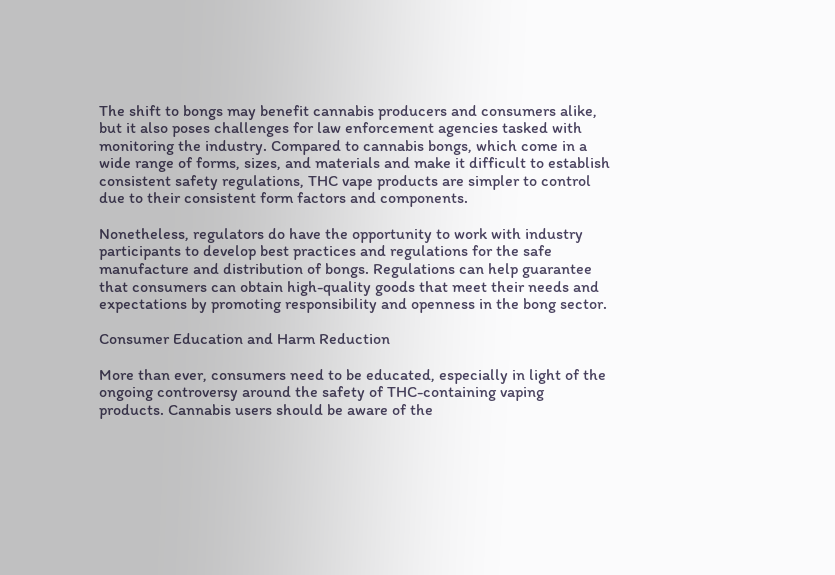The shift to bongs may benefit cannabis producers and consumers alike, but it also poses challenges for law enforcement agencies tasked with monitoring the industry. Compared to cannabis bongs, which come in a wide range of forms, sizes, and materials and make it difficult to establish consistent safety regulations, THC vape products are simpler to control due to their consistent form factors and components.

Nonetheless, regulators do have the opportunity to work with industry participants to develop best practices and regulations for the safe manufacture and distribution of bongs. Regulations can help guarantee that consumers can obtain high-quality goods that meet their needs and expectations by promoting responsibility and openness in the bong sector.

Consumer Education and Harm Reduction

More than ever, consumers need to be educated, especially in light of the ongoing controversy around the safety of THC-containing vaping products. Cannabis users should be aware of the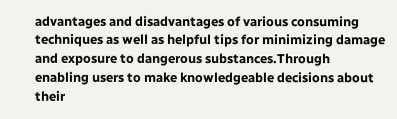advantages and disadvantages of various consuming techniques as well as helpful tips for minimizing damage and exposure to dangerous substances.Through enabling users to make knowledgeable decisions about their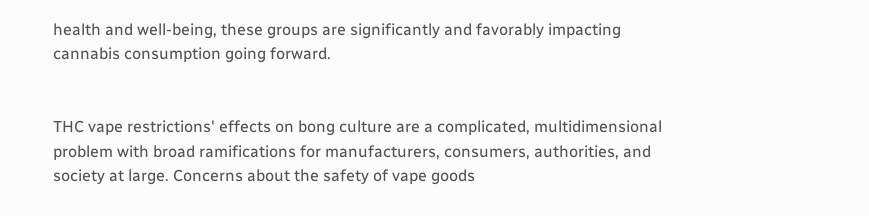health and well-being, these groups are significantly and favorably impacting cannabis consumption going forward.


THC vape restrictions' effects on bong culture are a complicated, multidimensional problem with broad ramifications for manufacturers, consumers, authorities, and society at large. Concerns about the safety of vape goods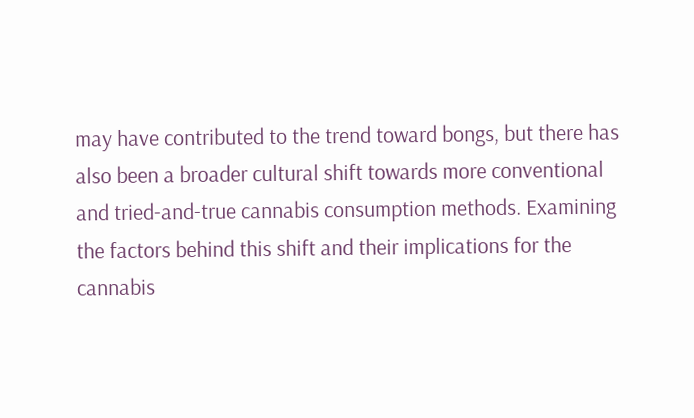may have contributed to the trend toward bongs, but there has also been a broader cultural shift towards more conventional and tried-and-true cannabis consumption methods. Examining the factors behind this shift and their implications for the cannabis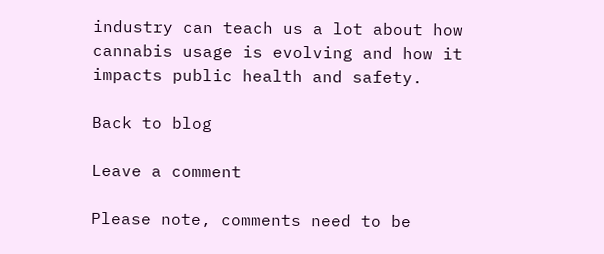industry can teach us a lot about how cannabis usage is evolving and how it impacts public health and safety.

Back to blog

Leave a comment

Please note, comments need to be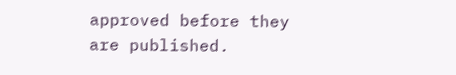approved before they are published.